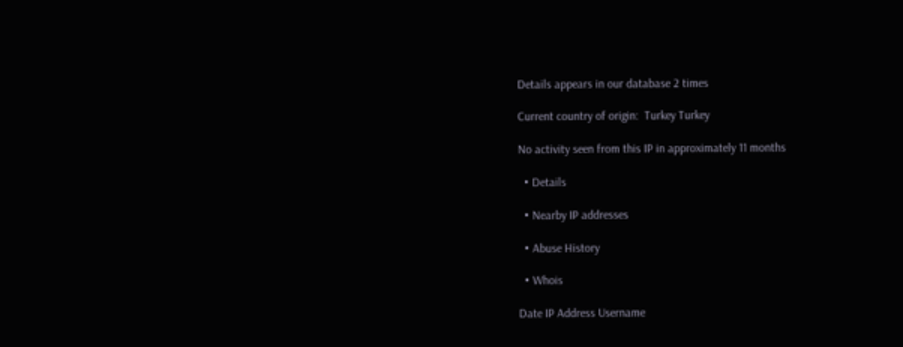Details appears in our database 2 times

Current country of origin:  Turkey Turkey

No activity seen from this IP in approximately 11 months

  • Details

  • Nearby IP addresses

  • Abuse History

  • Whois

Date IP Address Username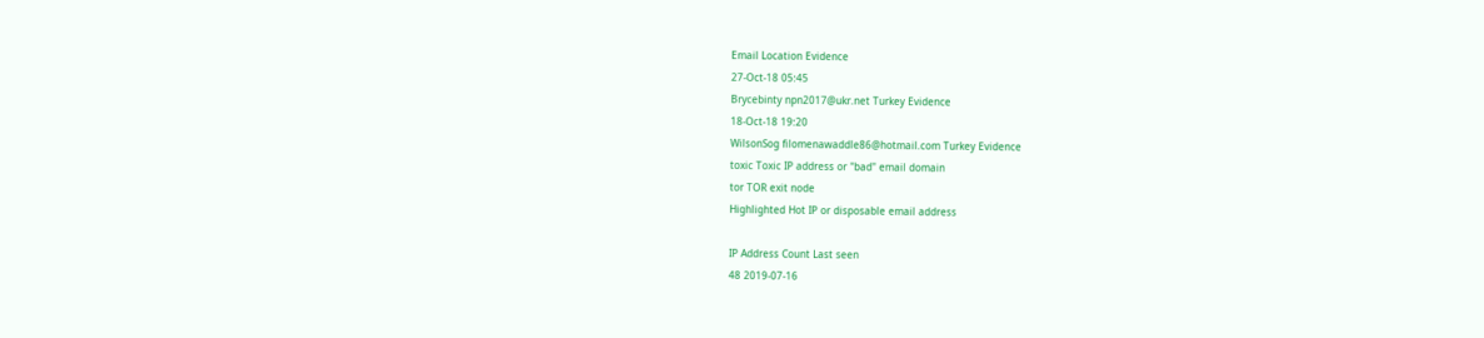Email Location Evidence
27-Oct-18 05:45
Brycebinty npn2017@ukr.net Turkey Evidence
18-Oct-18 19:20
WilsonSog filomenawaddle86@hotmail.com Turkey Evidence
toxic Toxic IP address or "bad" email domain
tor TOR exit node
Highlighted Hot IP or disposable email address

IP Address Count Last seen
48 2019-07-16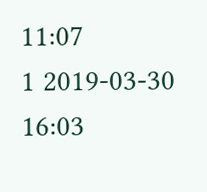11:07
1 2019-03-30 16:03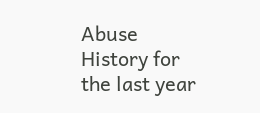Abuse History for the last year